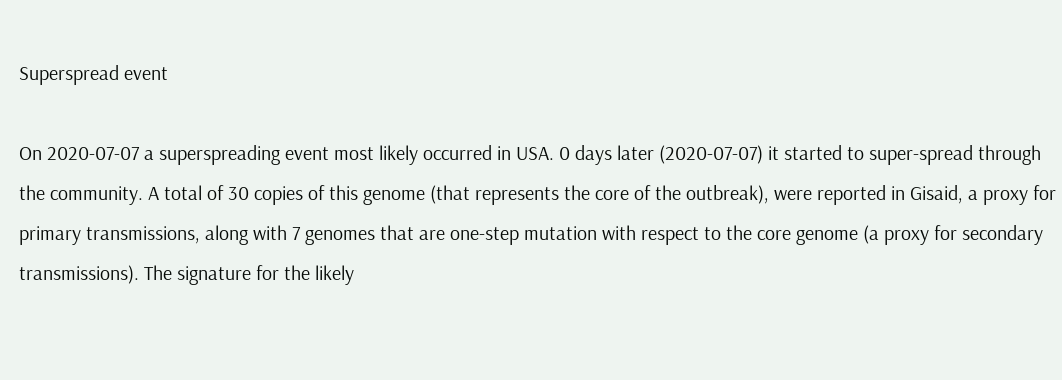Superspread event

On 2020-07-07 a superspreading event most likely occurred in USA. 0 days later (2020-07-07) it started to super-spread through the community. A total of 30 copies of this genome (that represents the core of the outbreak), were reported in Gisaid, a proxy for primary transmissions, along with 7 genomes that are one-step mutation with respect to the core genome (a proxy for secondary transmissions). The signature for the likely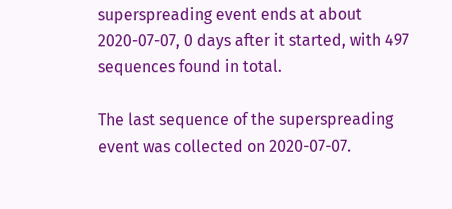superspreading event ends at about 2020-07-07, 0 days after it started, with 497 sequences found in total.

The last sequence of the superspreading event was collected on 2020-07-07.